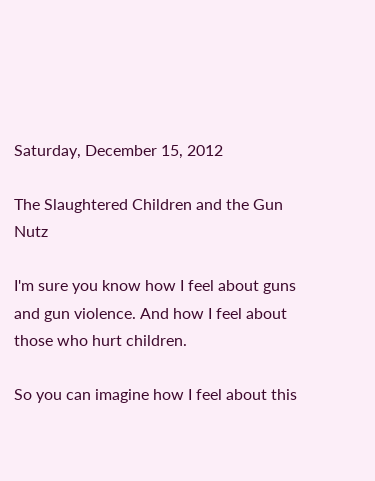Saturday, December 15, 2012

The Slaughtered Children and the Gun Nutz

I'm sure you know how I feel about guns and gun violence. And how I feel about those who hurt children.

So you can imagine how I feel about this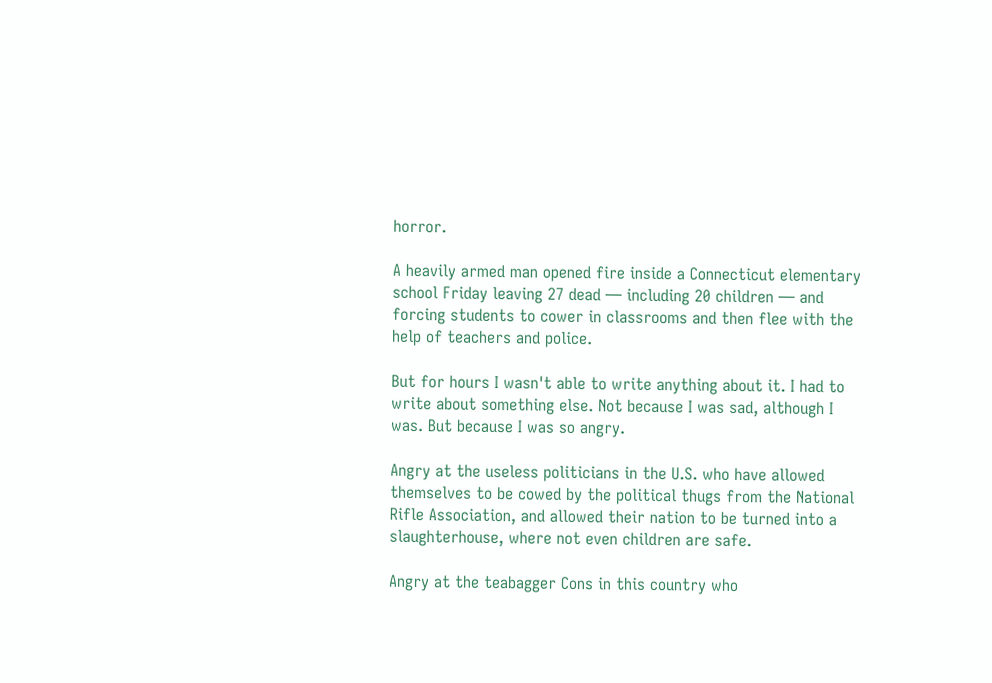horror.

A heavily armed man opened fire inside a Connecticut elementary school Friday leaving 27 dead — including 20 children — and forcing students to cower in classrooms and then flee with the help of teachers and police.

But for hours I wasn't able to write anything about it. I had to write about something else. Not because I was sad, although I was. But because I was so angry.

Angry at the useless politicians in the U.S. who have allowed themselves to be cowed by the political thugs from the National Rifle Association, and allowed their nation to be turned into a slaughterhouse, where not even children are safe.

Angry at the teabagger Cons in this country who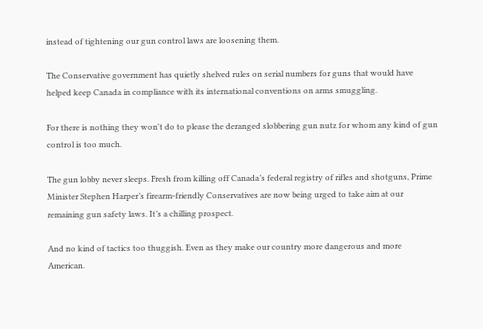instead of tightening our gun control laws are loosening them.

The Conservative government has quietly shelved rules on serial numbers for guns that would have helped keep Canada in compliance with its international conventions on arms smuggling.

For there is nothing they won't do to please the deranged slobbering gun nutz for whom any kind of gun control is too much.

The gun lobby never sleeps. Fresh from killing off Canada’s federal registry of rifles and shotguns, Prime Minister Stephen Harper’s firearm-friendly Conservatives are now being urged to take aim at our remaining gun safety laws. It’s a chilling prospect.

And no kind of tactics too thuggish. Even as they make our country more dangerous and more American.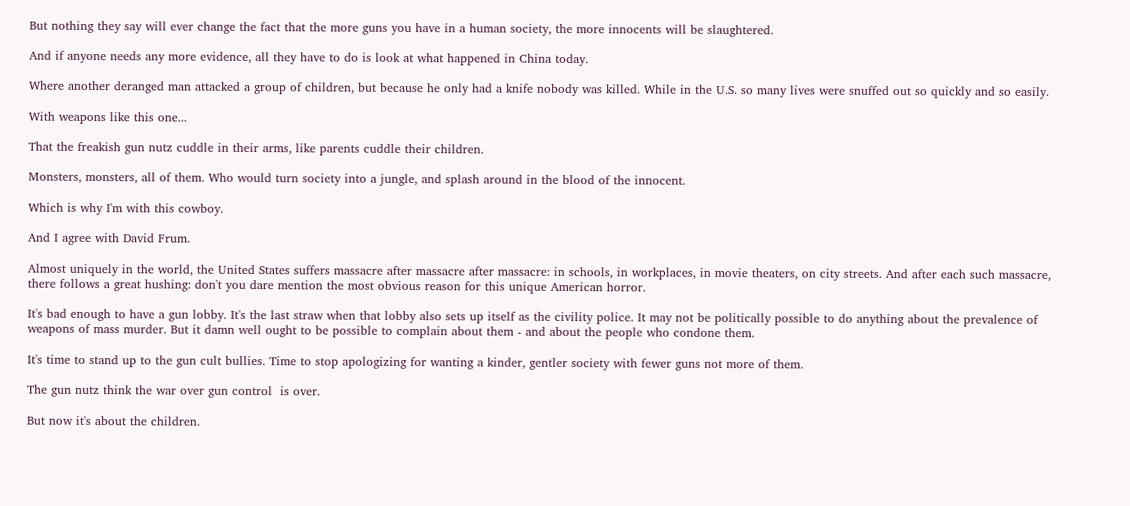But nothing they say will ever change the fact that the more guns you have in a human society, the more innocents will be slaughtered.

And if anyone needs any more evidence, all they have to do is look at what happened in China today.

Where another deranged man attacked a group of children, but because he only had a knife nobody was killed. While in the U.S. so many lives were snuffed out so quickly and so easily.

With weapons like this one...

That the freakish gun nutz cuddle in their arms, like parents cuddle their children.

Monsters, monsters, all of them. Who would turn society into a jungle, and splash around in the blood of the innocent.

Which is why I'm with this cowboy.

And I agree with David Frum.

Almost uniquely in the world, the United States suffers massacre after massacre after massacre: in schools, in workplaces, in movie theaters, on city streets. And after each such massacre, there follows a great hushing: don't you dare mention the most obvious reason for this unique American horror.

It's bad enough to have a gun lobby. It's the last straw when that lobby also sets up itself as the civility police. It may not be politically possible to do anything about the prevalence of weapons of mass murder. But it damn well ought to be possible to complain about them - and about the people who condone them.

It's time to stand up to the gun cult bullies. Time to stop apologizing for wanting a kinder, gentler society with fewer guns not more of them.

The gun nutz think the war over gun control  is over.

But now it's about the children.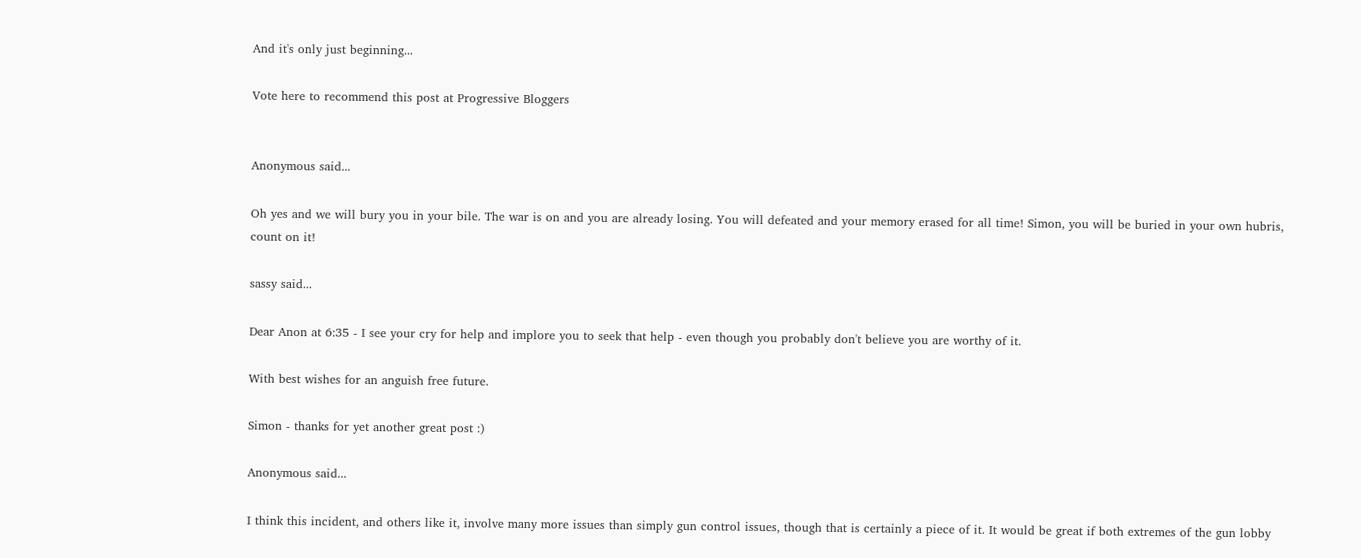And it's only just beginning...

Vote here to recommend this post at Progressive Bloggers


Anonymous said...

Oh yes and we will bury you in your bile. The war is on and you are already losing. You will defeated and your memory erased for all time! Simon, you will be buried in your own hubris, count on it!

sassy said...

Dear Anon at 6:35 - I see your cry for help and implore you to seek that help - even though you probably don't believe you are worthy of it.

With best wishes for an anguish free future.

Simon - thanks for yet another great post :)

Anonymous said...

I think this incident, and others like it, involve many more issues than simply gun control issues, though that is certainly a piece of it. It would be great if both extremes of the gun lobby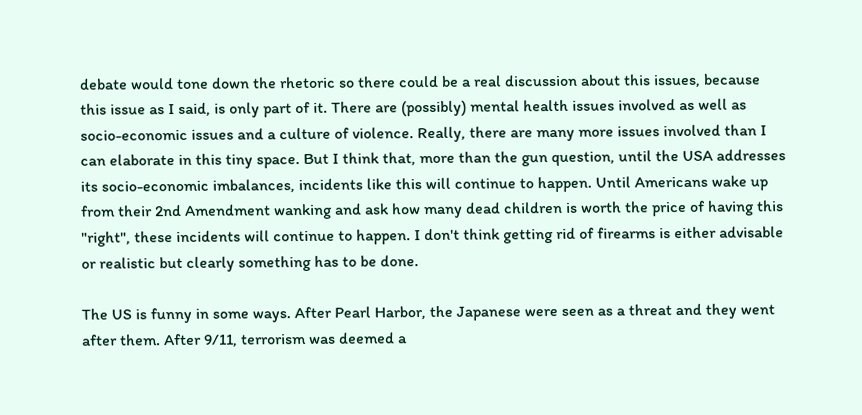debate would tone down the rhetoric so there could be a real discussion about this issues, because this issue as I said, is only part of it. There are (possibly) mental health issues involved as well as socio-economic issues and a culture of violence. Really, there are many more issues involved than I can elaborate in this tiny space. But I think that, more than the gun question, until the USA addresses its socio-economic imbalances, incidents like this will continue to happen. Until Americans wake up from their 2nd Amendment wanking and ask how many dead children is worth the price of having this "right", these incidents will continue to happen. I don't think getting rid of firearms is either advisable or realistic but clearly something has to be done.

The US is funny in some ways. After Pearl Harbor, the Japanese were seen as a threat and they went after them. After 9/11, terrorism was deemed a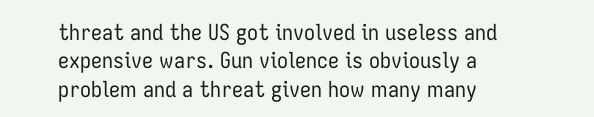threat and the US got involved in useless and expensive wars. Gun violence is obviously a problem and a threat given how many many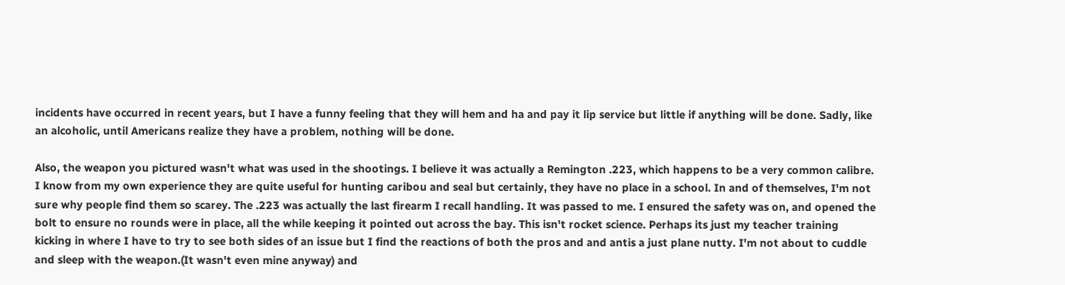incidents have occurred in recent years, but I have a funny feeling that they will hem and ha and pay it lip service but little if anything will be done. Sadly, like an alcoholic, until Americans realize they have a problem, nothing will be done.

Also, the weapon you pictured wasn't what was used in the shootings. I believe it was actually a Remington .223, which happens to be a very common calibre. I know from my own experience they are quite useful for hunting caribou and seal but certainly, they have no place in a school. In and of themselves, I'm not sure why people find them so scarey. The .223 was actually the last firearm I recall handling. It was passed to me. I ensured the safety was on, and opened the bolt to ensure no rounds were in place, all the while keeping it pointed out across the bay. This isn't rocket science. Perhaps its just my teacher training kicking in where I have to try to see both sides of an issue but I find the reactions of both the pros and and antis a just plane nutty. I'm not about to cuddle and sleep with the weapon.(It wasn't even mine anyway) and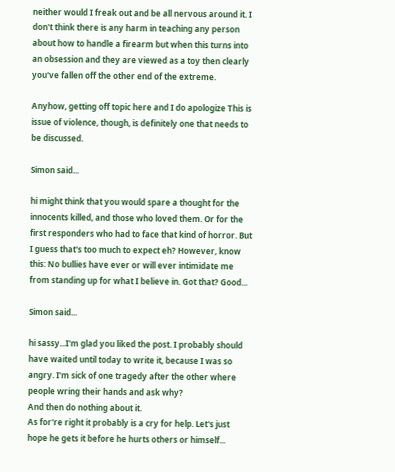neither would I freak out and be all nervous around it. I don't think there is any harm in teaching any person about how to handle a firearm but when this turns into an obsession and they are viewed as a toy then clearly you've fallen off the other end of the extreme.

Anyhow, getting off topic here and I do apologize This is issue of violence, though, is definitely one that needs to be discussed.

Simon said...

hi might think that you would spare a thought for the innocents killed, and those who loved them. Or for the first responders who had to face that kind of horror. But I guess that's too much to expect eh? However, know this: No bullies have ever or will ever intimidate me from standing up for what I believe in. Got that? Good...

Simon said...

hi sassy...I'm glad you liked the post. I probably should have waited until today to write it, because I was so angry. I'm sick of one tragedy after the other where people wring their hands and ask why?
And then do nothing about it.
As for're right it probably is a cry for help. Let's just hope he gets it before he hurts others or himself...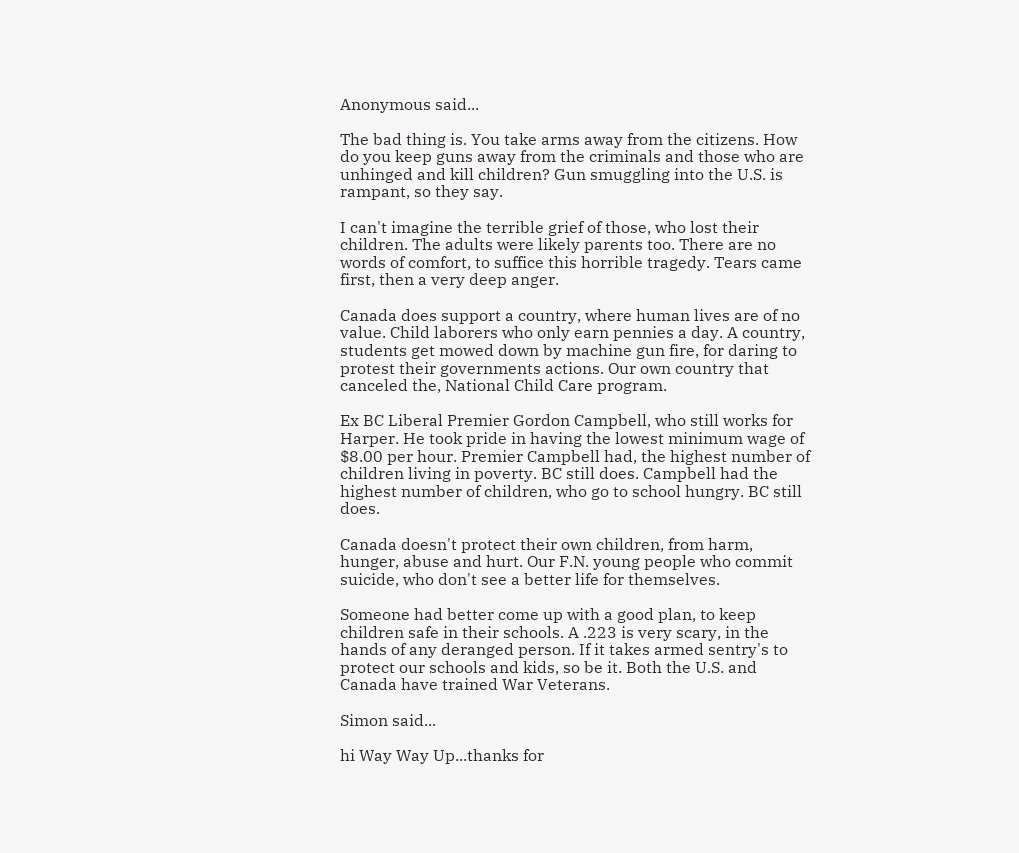Anonymous said...

The bad thing is. You take arms away from the citizens. How do you keep guns away from the criminals and those who are unhinged and kill children? Gun smuggling into the U.S. is rampant, so they say.

I can't imagine the terrible grief of those, who lost their children. The adults were likely parents too. There are no words of comfort, to suffice this horrible tragedy. Tears came first, then a very deep anger.

Canada does support a country, where human lives are of no value. Child laborers who only earn pennies a day. A country, students get mowed down by machine gun fire, for daring to protest their governments actions. Our own country that canceled the, National Child Care program.

Ex BC Liberal Premier Gordon Campbell, who still works for Harper. He took pride in having the lowest minimum wage of $8.00 per hour. Premier Campbell had, the highest number of children living in poverty. BC still does. Campbell had the highest number of children, who go to school hungry. BC still does.

Canada doesn't protect their own children, from harm, hunger, abuse and hurt. Our F.N. young people who commit suicide, who don't see a better life for themselves.

Someone had better come up with a good plan, to keep children safe in their schools. A .223 is very scary, in the hands of any deranged person. If it takes armed sentry's to protect our schools and kids, so be it. Both the U.S. and Canada have trained War Veterans.

Simon said...

hi Way Way Up...thanks for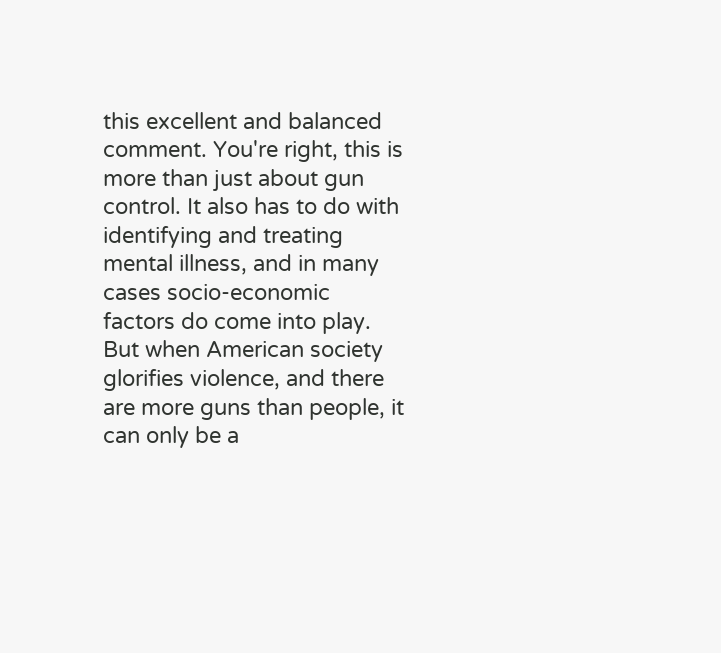this excellent and balanced comment. You're right, this is more than just about gun control. It also has to do with identifying and treating mental illness, and in many cases socio-economic factors do come into play. But when American society glorifies violence, and there are more guns than people, it can only be a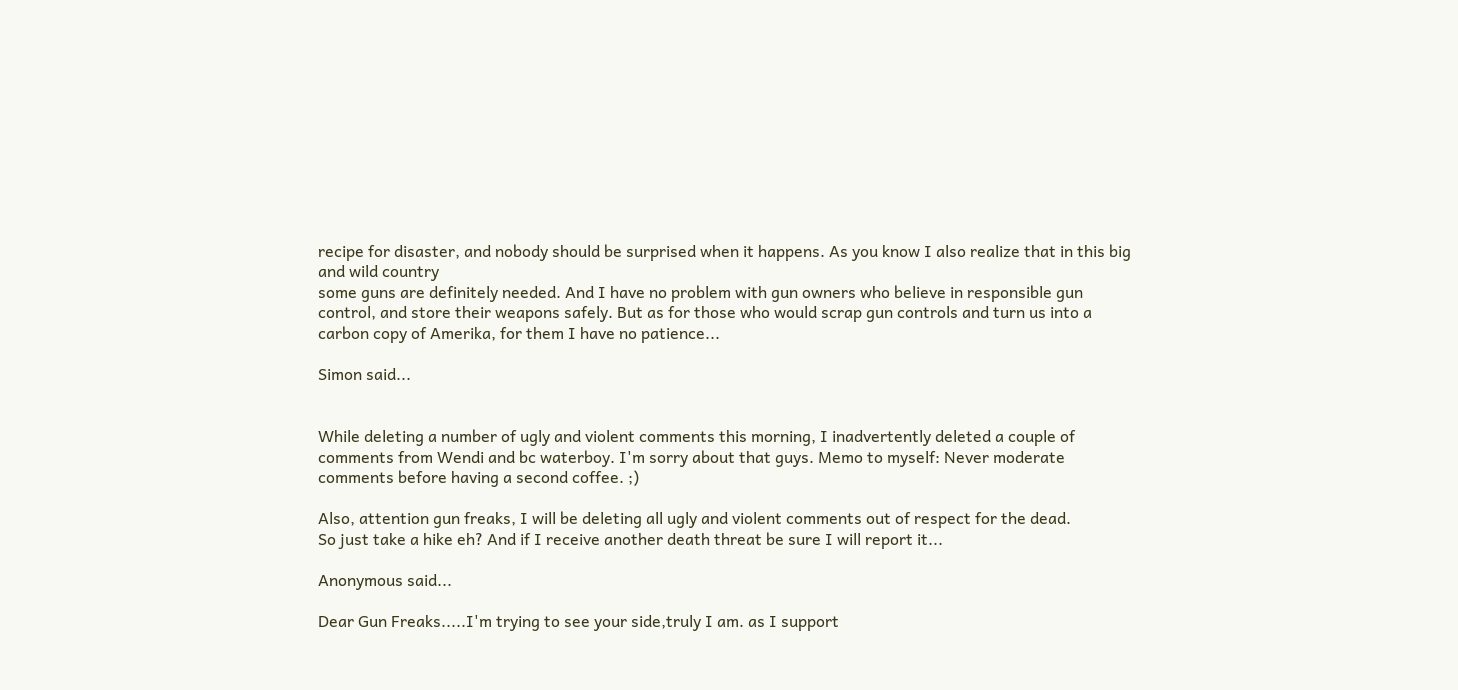recipe for disaster, and nobody should be surprised when it happens. As you know I also realize that in this big and wild country
some guns are definitely needed. And I have no problem with gun owners who believe in responsible gun control, and store their weapons safely. But as for those who would scrap gun controls and turn us into a carbon copy of Amerika, for them I have no patience...

Simon said...


While deleting a number of ugly and violent comments this morning, I inadvertently deleted a couple of comments from Wendi and bc waterboy. I'm sorry about that guys. Memo to myself: Never moderate comments before having a second coffee. ;)

Also, attention gun freaks, I will be deleting all ugly and violent comments out of respect for the dead.
So just take a hike eh? And if I receive another death threat be sure I will report it...

Anonymous said...

Dear Gun Freaks.....I'm trying to see your side,truly I am. as I support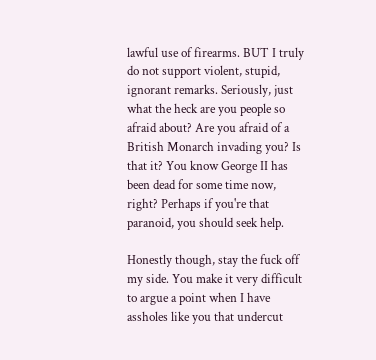lawful use of firearms. BUT I truly do not support violent, stupid, ignorant remarks. Seriously, just what the heck are you people so afraid about? Are you afraid of a British Monarch invading you? Is that it? You know George II has been dead for some time now, right? Perhaps if you're that paranoid, you should seek help.

Honestly though, stay the fuck off my side. You make it very difficult to argue a point when I have assholes like you that undercut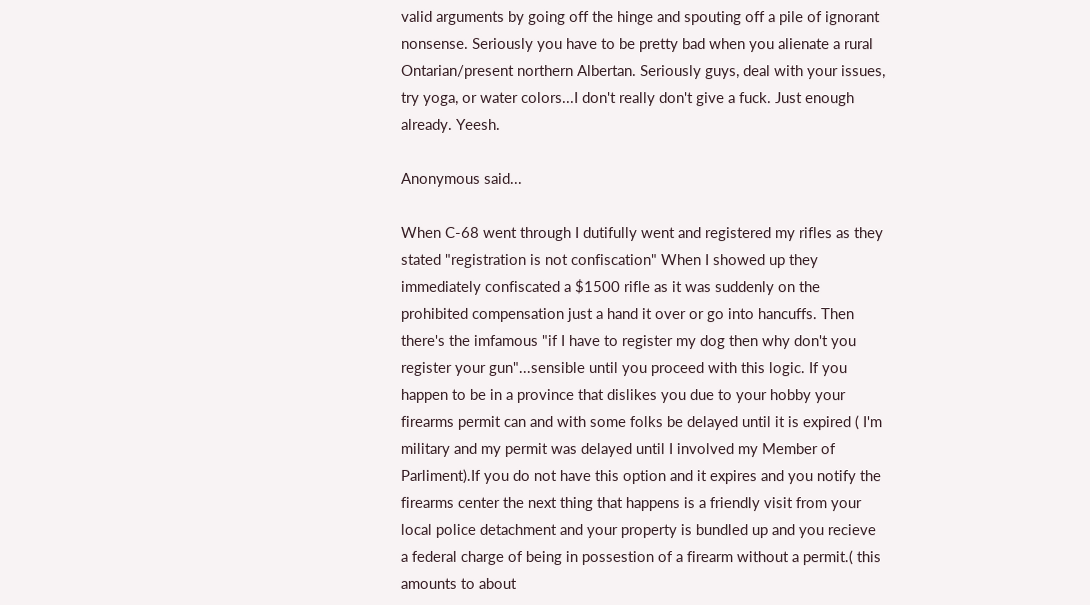valid arguments by going off the hinge and spouting off a pile of ignorant nonsense. Seriously you have to be pretty bad when you alienate a rural Ontarian/present northern Albertan. Seriously guys, deal with your issues, try yoga, or water colors...I don't really don't give a fuck. Just enough already. Yeesh.

Anonymous said...

When C-68 went through I dutifully went and registered my rifles as they stated "registration is not confiscation" When I showed up they immediately confiscated a $1500 rifle as it was suddenly on the prohibited compensation just a hand it over or go into hancuffs. Then there's the imfamous "if I have to register my dog then why don't you register your gun"...sensible until you proceed with this logic. If you happen to be in a province that dislikes you due to your hobby your firearms permit can and with some folks be delayed until it is expired ( I'm military and my permit was delayed until I involved my Member of Parliment).If you do not have this option and it expires and you notify the firearms center the next thing that happens is a friendly visit from your local police detachment and your property is bundled up and you recieve a federal charge of being in possestion of a firearm without a permit.( this amounts to about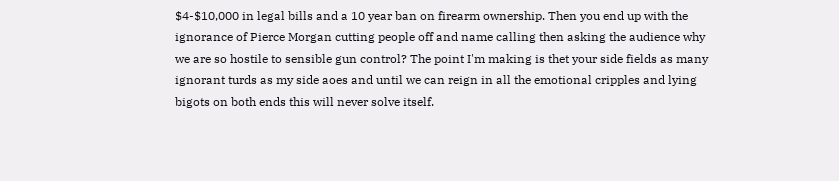$4-$10,000 in legal bills and a 10 year ban on firearm ownership. Then you end up with the ignorance of Pierce Morgan cutting people off and name calling then asking the audience why we are so hostile to sensible gun control? The point I'm making is thet your side fields as many ignorant turds as my side aoes and until we can reign in all the emotional cripples and lying bigots on both ends this will never solve itself.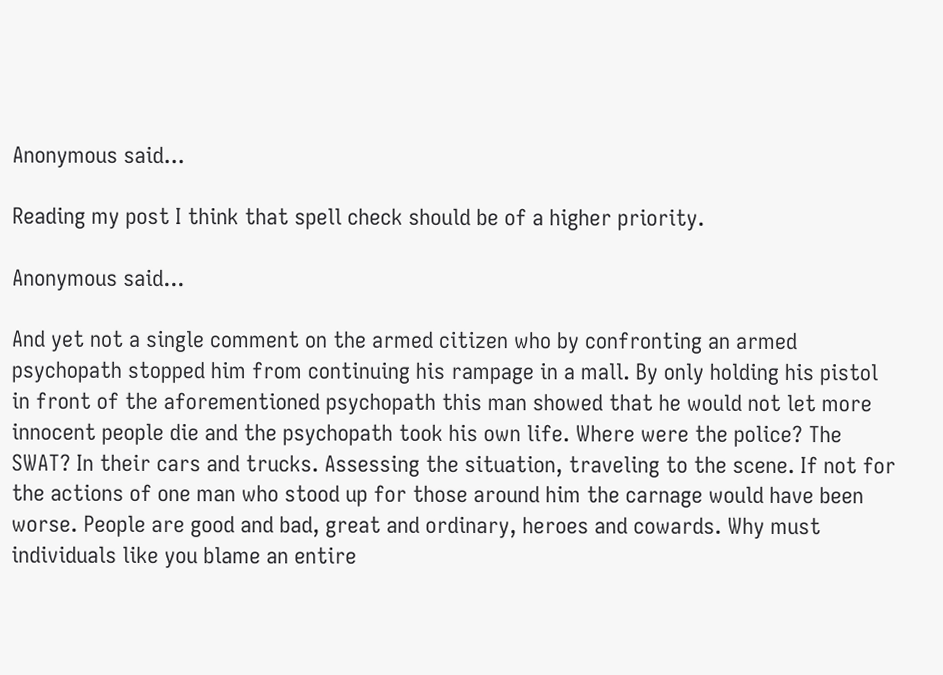Anonymous said...

Reading my post I think that spell check should be of a higher priority.

Anonymous said...

And yet not a single comment on the armed citizen who by confronting an armed psychopath stopped him from continuing his rampage in a mall. By only holding his pistol in front of the aforementioned psychopath this man showed that he would not let more innocent people die and the psychopath took his own life. Where were the police? The SWAT? In their cars and trucks. Assessing the situation, traveling to the scene. If not for the actions of one man who stood up for those around him the carnage would have been worse. People are good and bad, great and ordinary, heroes and cowards. Why must individuals like you blame an entire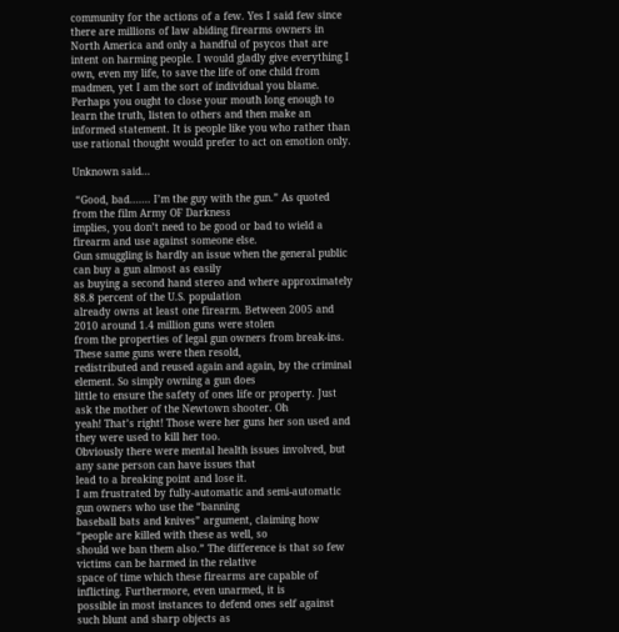community for the actions of a few. Yes I said few since there are millions of law abiding firearms owners in North America and only a handful of psycos that are intent on harming people. I would gladly give everything I own, even my life, to save the life of one child from madmen, yet I am the sort of individual you blame. Perhaps you ought to close your mouth long enough to learn the truth, listen to others and then make an informed statement. It is people like you who rather than use rational thought would prefer to act on emotion only.

Unknown said...

 “Good, bad....... I’m the guy with the gun.” As quoted from the film Army OF Darkness
implies, you don’t need to be good or bad to wield a firearm and use against someone else.
Gun smuggling is hardly an issue when the general public can buy a gun almost as easily
as buying a second hand stereo and where approximately 88.8 percent of the U.S. population
already owns at least one firearm. Between 2005 and 2010 around 1.4 million guns were stolen
from the properties of legal gun owners from break-ins. These same guns were then resold,
redistributed and reused again and again, by the criminal element. So simply owning a gun does
little to ensure the safety of ones life or property. Just ask the mother of the Newtown shooter. Oh
yeah! That’s right! Those were her guns her son used and they were used to kill her too.
Obviously there were mental health issues involved, but any sane person can have issues that
lead to a breaking point and lose it.
I am frustrated by fully-automatic and semi-automatic gun owners who use the “banning
baseball bats and knives” argument, claiming how “people are killed with these as well, so
should we ban them also.” The difference is that so few victims can be harmed in the relative
space of time which these firearms are capable of inflicting. Furthermore, even unarmed, it is
possible in most instances to defend ones self against such blunt and sharp objects as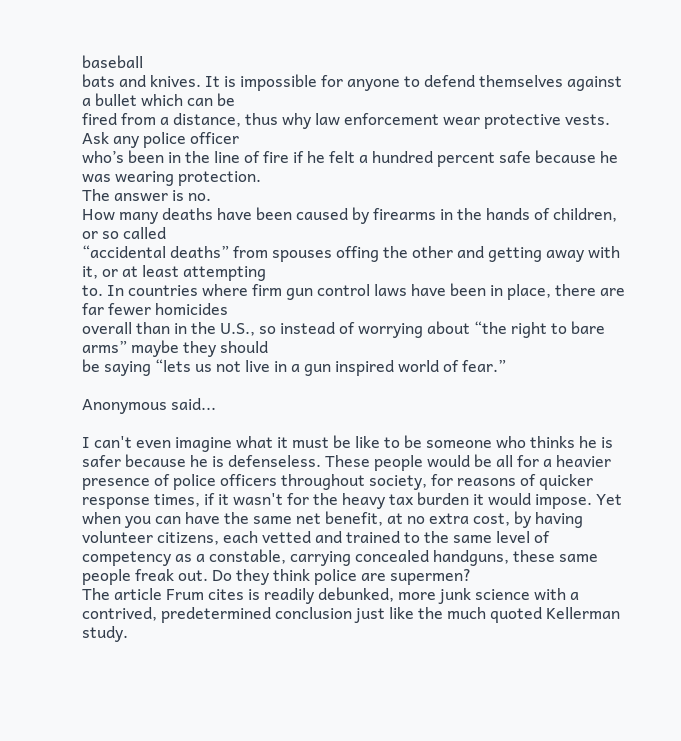baseball
bats and knives. It is impossible for anyone to defend themselves against a bullet which can be
fired from a distance, thus why law enforcement wear protective vests. Ask any police officer
who’s been in the line of fire if he felt a hundred percent safe because he was wearing protection.
The answer is no.
How many deaths have been caused by firearms in the hands of children, or so called
“accidental deaths” from spouses offing the other and getting away with it, or at least attempting
to. In countries where firm gun control laws have been in place, there are far fewer homicides
overall than in the U.S., so instead of worrying about “the right to bare arms” maybe they should
be saying “lets us not live in a gun inspired world of fear.”

Anonymous said...

I can't even imagine what it must be like to be someone who thinks he is safer because he is defenseless. These people would be all for a heavier presence of police officers throughout society, for reasons of quicker response times, if it wasn't for the heavy tax burden it would impose. Yet when you can have the same net benefit, at no extra cost, by having volunteer citizens, each vetted and trained to the same level of competency as a constable, carrying concealed handguns, these same people freak out. Do they think police are supermen?
The article Frum cites is readily debunked, more junk science with a contrived, predetermined conclusion just like the much quoted Kellerman study.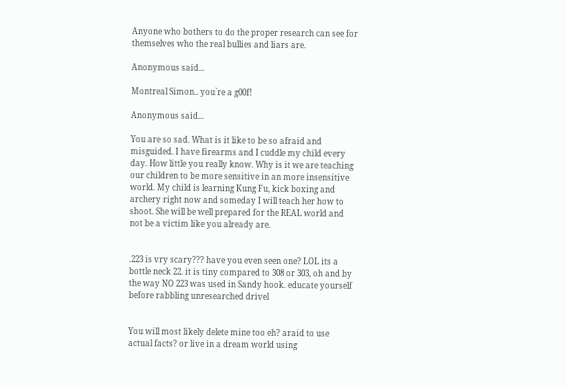Anyone who bothers to do the proper research can see for themselves who the real bullies and liars are.

Anonymous said...

Montreal Simon.. you`re a g00f!

Anonymous said...

You are so sad. What is it like to be so afraid and misguided. I have firearms and I cuddle my child every day. How little you really know. Why is it we are teaching our children to be more sensitive in an more insensitive world. My child is learning Kung Fu, kick boxing and archery right now and someday I will teach her how to shoot. She will be well prepared for the REAL world and not be a victim like you already are.


.223 is vry scary??? have you even seen one? LOL its a bottle neck 22. it is tiny compared to 308 or 303, oh and by the way NO 223 was used in Sandy hook. educate yourself before rabbling unresearched drivel


You will most likely delete mine too eh? araid to use actual facts? or live in a dream world using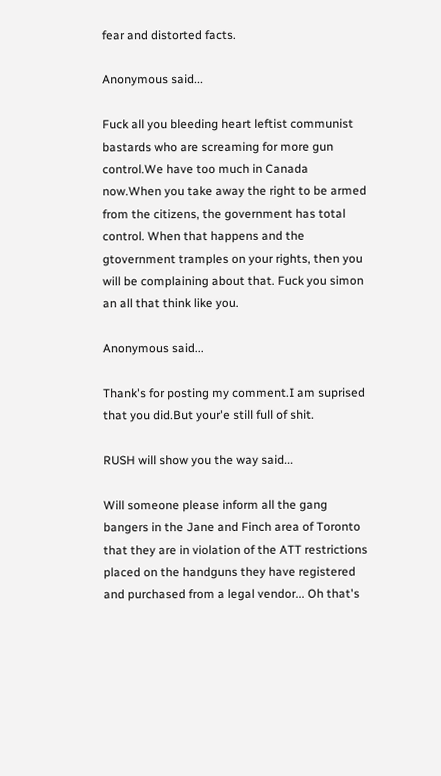fear and distorted facts.

Anonymous said...

Fuck all you bleeding heart leftist communist bastards who are screaming for more gun control.We have too much in Canada now.When you take away the right to be armed from the citizens, the government has total control. When that happens and the gtovernment tramples on your rights, then you will be complaining about that. Fuck you simon an all that think like you.

Anonymous said...

Thank's for posting my comment.I am suprised that you did.But your'e still full of shit.

RUSH will show you the way said...

Will someone please inform all the gang bangers in the Jane and Finch area of Toronto that they are in violation of the ATT restrictions placed on the handguns they have registered and purchased from a legal vendor... Oh that's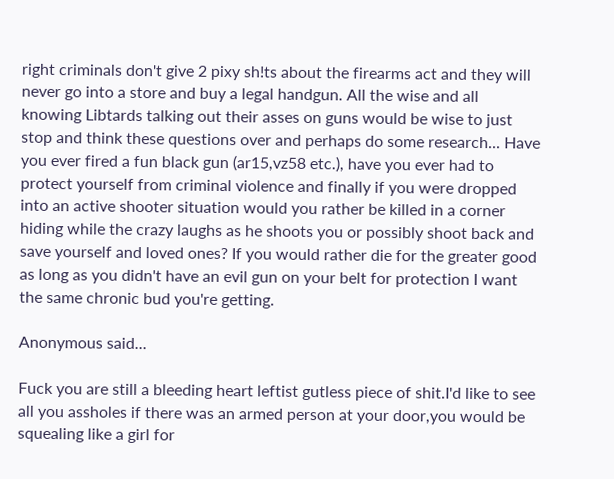right criminals don't give 2 pixy sh!ts about the firearms act and they will never go into a store and buy a legal handgun. All the wise and all knowing Libtards talking out their asses on guns would be wise to just stop and think these questions over and perhaps do some research... Have you ever fired a fun black gun (ar15,vz58 etc.), have you ever had to protect yourself from criminal violence and finally if you were dropped into an active shooter situation would you rather be killed in a corner hiding while the crazy laughs as he shoots you or possibly shoot back and save yourself and loved ones? If you would rather die for the greater good as long as you didn't have an evil gun on your belt for protection I want the same chronic bud you're getting.

Anonymous said...

Fuck you are still a bleeding heart leftist gutless piece of shit.I'd like to see all you assholes if there was an armed person at your door,you would be squealing like a girl for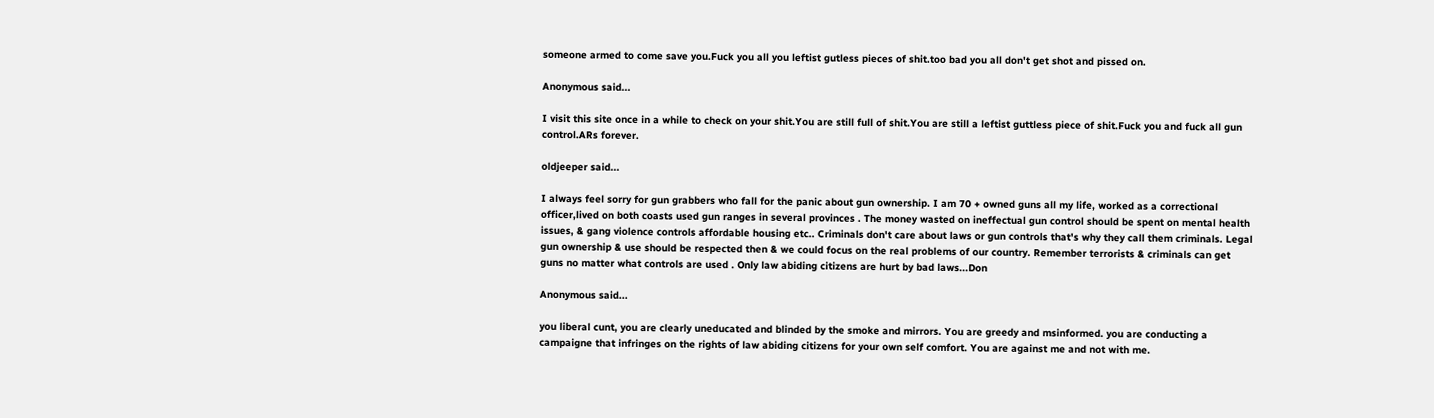someone armed to come save you.Fuck you all you leftist gutless pieces of shit.too bad you all don't get shot and pissed on.

Anonymous said...

I visit this site once in a while to check on your shit.You are still full of shit.You are still a leftist guttless piece of shit.Fuck you and fuck all gun control.ARs forever.

oldjeeper said...

I always feel sorry for gun grabbers who fall for the panic about gun ownership. I am 70 + owned guns all my life, worked as a correctional officer,lived on both coasts used gun ranges in several provinces . The money wasted on ineffectual gun control should be spent on mental health issues, & gang violence controls affordable housing etc.. Criminals don't care about laws or gun controls that's why they call them criminals. Legal gun ownership & use should be respected then & we could focus on the real problems of our country. Remember terrorists & criminals can get guns no matter what controls are used . Only law abiding citizens are hurt by bad laws...Don

Anonymous said...

you liberal cunt, you are clearly uneducated and blinded by the smoke and mirrors. You are greedy and msinformed. you are conducting a campaigne that infringes on the rights of law abiding citizens for your own self comfort. You are against me and not with me.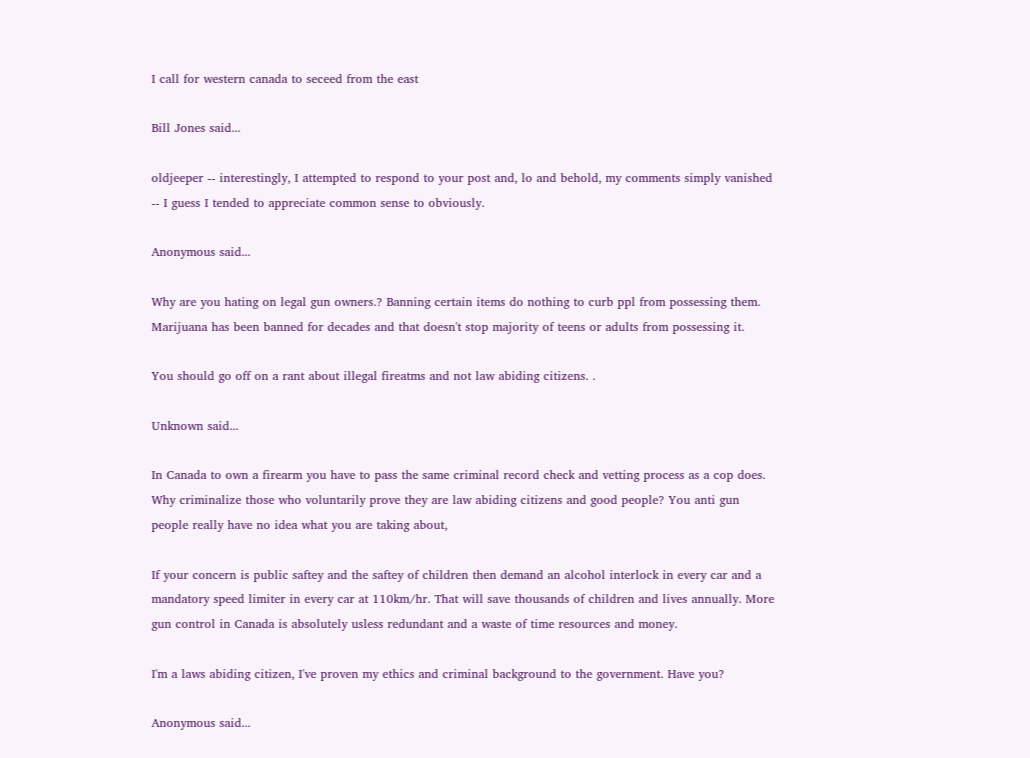I call for western canada to seceed from the east

Bill Jones said...

oldjeeper -- interestingly, I attempted to respond to your post and, lo and behold, my comments simply vanished -- I guess I tended to appreciate common sense to obviously.

Anonymous said...

Why are you hating on legal gun owners.? Banning certain items do nothing to curb ppl from possessing them. Marijuana has been banned for decades and that doesn't stop majority of teens or adults from possessing it.

You should go off on a rant about illegal fireatms and not law abiding citizens. .

Unknown said...

In Canada to own a firearm you have to pass the same criminal record check and vetting process as a cop does. Why criminalize those who voluntarily prove they are law abiding citizens and good people? You anti gun people really have no idea what you are taking about,

If your concern is public saftey and the saftey of children then demand an alcohol interlock in every car and a mandatory speed limiter in every car at 110km/hr. That will save thousands of children and lives annually. More gun control in Canada is absolutely usless redundant and a waste of time resources and money.

I'm a laws abiding citizen, I've proven my ethics and criminal background to the government. Have you?

Anonymous said...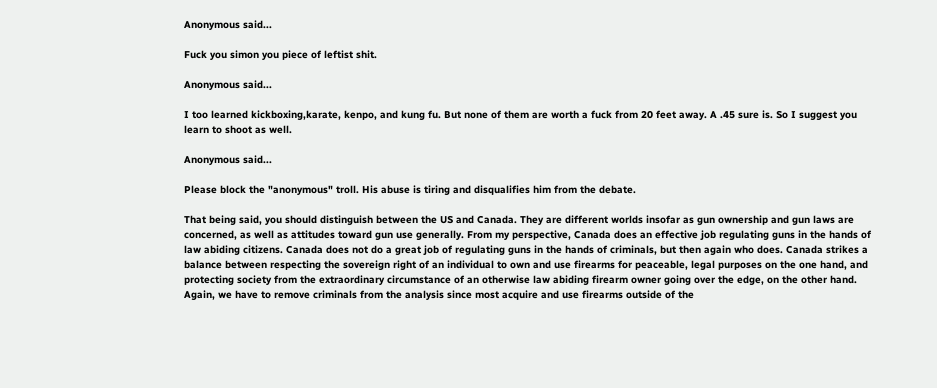Anonymous said...

Fuck you simon you piece of leftist shit.

Anonymous said...

I too learned kickboxing,karate, kenpo, and kung fu. But none of them are worth a fuck from 20 feet away. A .45 sure is. So I suggest you learn to shoot as well.

Anonymous said...

Please block the "anonymous" troll. His abuse is tiring and disqualifies him from the debate.

That being said, you should distinguish between the US and Canada. They are different worlds insofar as gun ownership and gun laws are concerned, as well as attitudes toward gun use generally. From my perspective, Canada does an effective job regulating guns in the hands of law abiding citizens. Canada does not do a great job of regulating guns in the hands of criminals, but then again who does. Canada strikes a balance between respecting the sovereign right of an individual to own and use firearms for peaceable, legal purposes on the one hand, and protecting society from the extraordinary circumstance of an otherwise law abiding firearm owner going over the edge, on the other hand. Again, we have to remove criminals from the analysis since most acquire and use firearms outside of the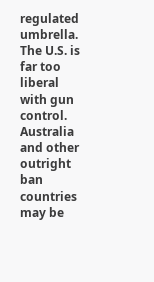regulated umbrella. The U.S. is far too liberal with gun control. Australia and other outright ban countries may be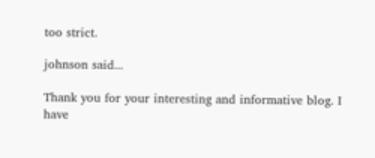too strict.

johnson said...

Thank you for your interesting and informative blog. I have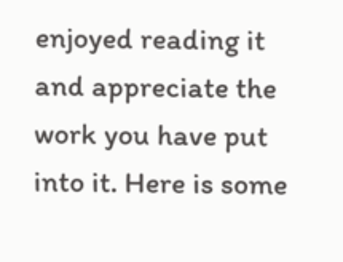enjoyed reading it and appreciate the work you have put into it. Here is some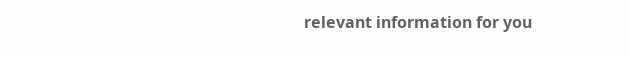relevant information for you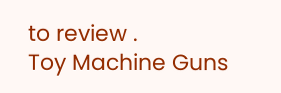to review .
Toy Machine Guns